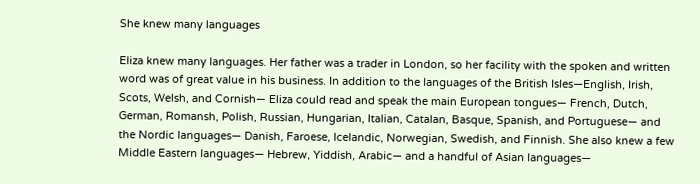She knew many languages

Eliza knew many languages. Her father was a trader in London, so her facility with the spoken and written word was of great value in his business. In addition to the languages of the British Isles—English, Irish, Scots, Welsh, and Cornish— Eliza could read and speak the main European tongues— French, Dutch, German, Romansh, Polish, Russian, Hungarian, Italian, Catalan, Basque, Spanish, and Portuguese— and the Nordic languages— Danish, Faroese, Icelandic, Norwegian, Swedish, and Finnish. She also knew a few Middle Eastern languages— Hebrew, Yiddish, Arabic— and a handful of Asian languages—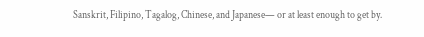Sanskrit, Filipino, Tagalog, Chinese, and Japanese— or at least enough to get by.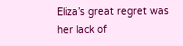Eliza’s great regret was her lack of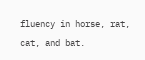fluency in horse, rat, cat, and bat.